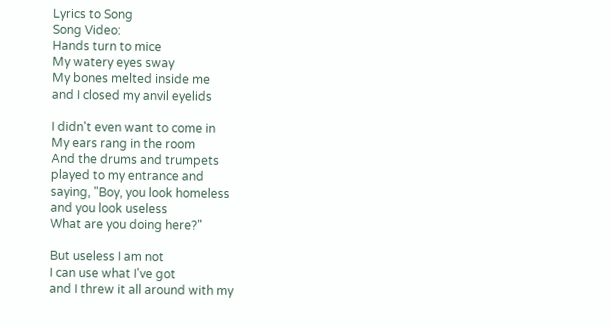Lyrics to Song
Song Video:
Hands turn to mice
My watery eyes sway
My bones melted inside me
and I closed my anvil eyelids

I didn't even want to come in
My ears rang in the room
And the drums and trumpets
played to my entrance and
saying, "Boy, you look homeless
and you look useless
What are you doing here?"

But useless I am not
I can use what I've got
and I threw it all around with my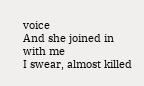voice
And she joined in with me
I swear, almost killed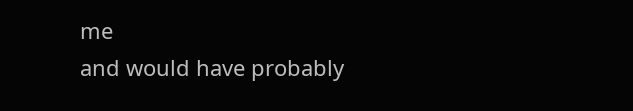me
and would have probably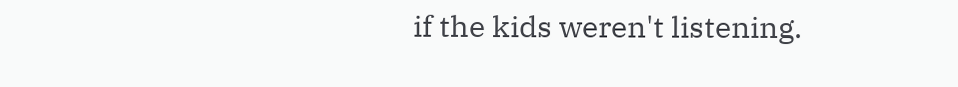if the kids weren't listening.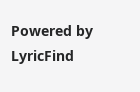Powered by LyricFind